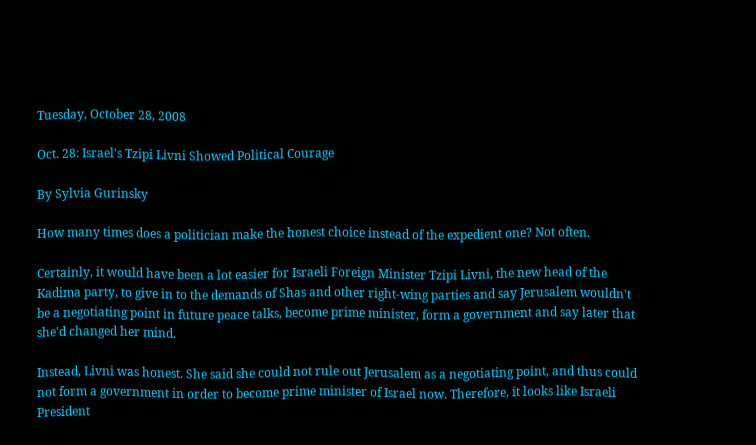Tuesday, October 28, 2008

Oct. 28: Israel's Tzipi Livni Showed Political Courage

By Sylvia Gurinsky

How many times does a politician make the honest choice instead of the expedient one? Not often.

Certainly, it would have been a lot easier for Israeli Foreign Minister Tzipi Livni, the new head of the Kadima party, to give in to the demands of Shas and other right-wing parties and say Jerusalem wouldn't be a negotiating point in future peace talks, become prime minister, form a government and say later that she'd changed her mind.

Instead, Livni was honest. She said she could not rule out Jerusalem as a negotiating point, and thus could not form a government in order to become prime minister of Israel now. Therefore, it looks like Israeli President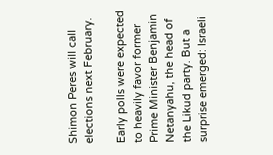Shimon Peres will call elections next February.

Early polls were expected to heavily favor former Prime Minister Benjamin Netanyahu, the head of the Likud party. But a surprise emerged: Israeli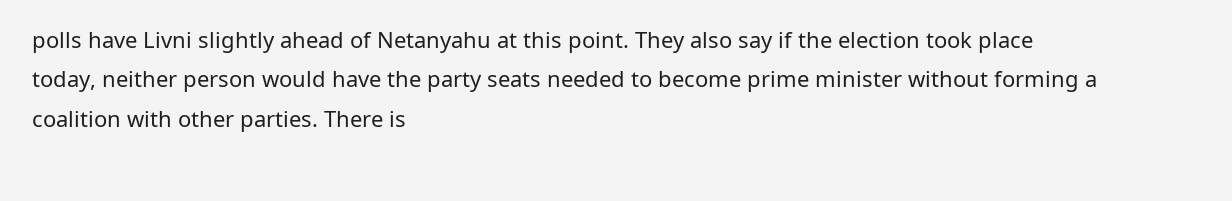polls have Livni slightly ahead of Netanyahu at this point. They also say if the election took place today, neither person would have the party seats needed to become prime minister without forming a coalition with other parties. There is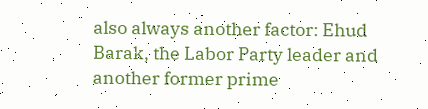also always another factor: Ehud Barak, the Labor Party leader and another former prime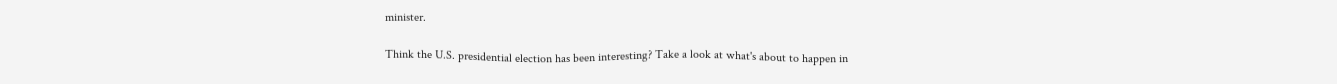minister.

Think the U.S. presidential election has been interesting? Take a look at what's about to happen in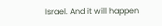Israel. And it will happen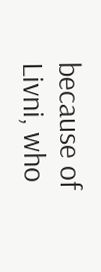because of Livni, who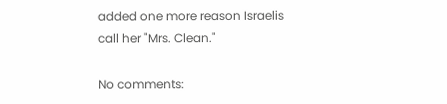added one more reason Israelis call her "Mrs. Clean."

No comments: